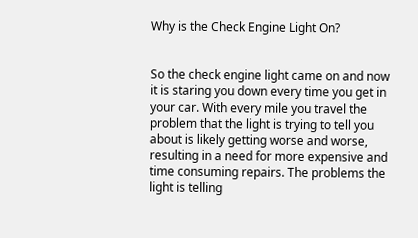Why is the Check Engine Light On?


So the check engine light came on and now it is staring you down every time you get in your car. With every mile you travel the problem that the light is trying to tell you about is likely getting worse and worse, resulting in a need for more expensive and time consuming repairs. The problems the light is telling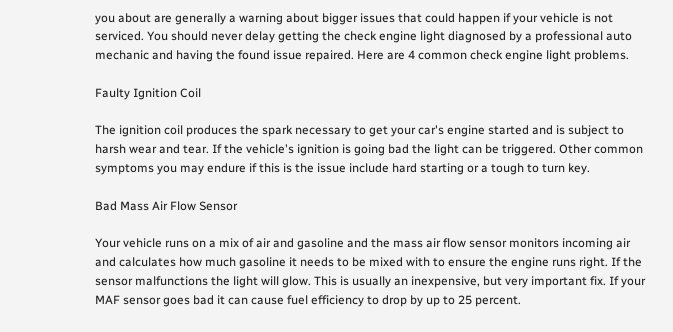you about are generally a warning about bigger issues that could happen if your vehicle is not serviced. You should never delay getting the check engine light diagnosed by a professional auto mechanic and having the found issue repaired. Here are 4 common check engine light problems.

Faulty Ignition Coil

The ignition coil produces the spark necessary to get your car's engine started and is subject to harsh wear and tear. If the vehicle's ignition is going bad the light can be triggered. Other common symptoms you may endure if this is the issue include hard starting or a tough to turn key.

Bad Mass Air Flow Sensor

Your vehicle runs on a mix of air and gasoline and the mass air flow sensor monitors incoming air and calculates how much gasoline it needs to be mixed with to ensure the engine runs right. If the sensor malfunctions the light will glow. This is usually an inexpensive, but very important fix. If your MAF sensor goes bad it can cause fuel efficiency to drop by up to 25 percent.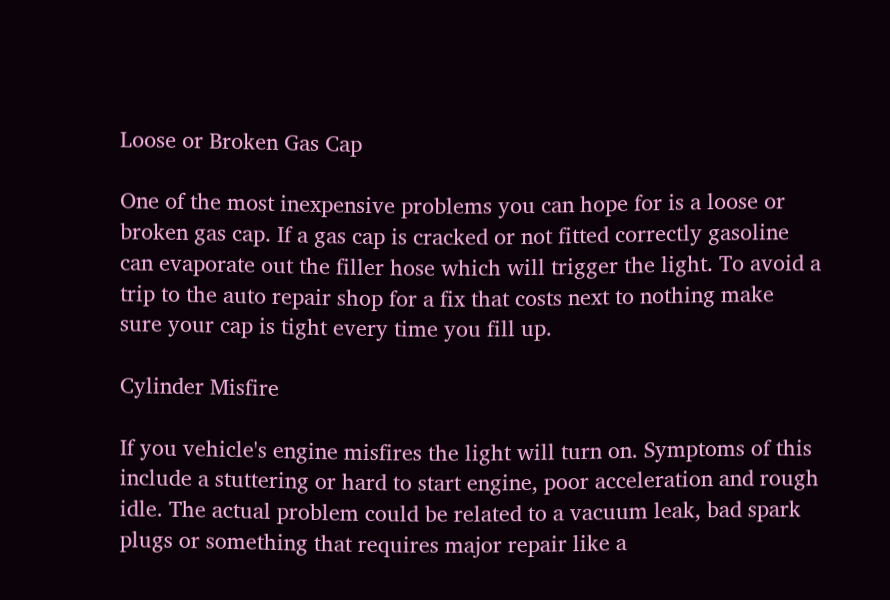Loose or Broken Gas Cap

One of the most inexpensive problems you can hope for is a loose or broken gas cap. If a gas cap is cracked or not fitted correctly gasoline can evaporate out the filler hose which will trigger the light. To avoid a trip to the auto repair shop for a fix that costs next to nothing make sure your cap is tight every time you fill up.

Cylinder Misfire

If you vehicle's engine misfires the light will turn on. Symptoms of this include a stuttering or hard to start engine, poor acceleration and rough idle. The actual problem could be related to a vacuum leak, bad spark plugs or something that requires major repair like a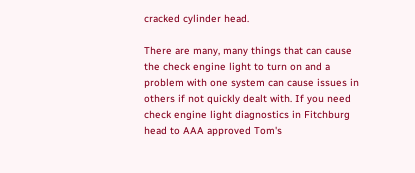cracked cylinder head.

There are many, many things that can cause the check engine light to turn on and a problem with one system can cause issues in others if not quickly dealt with. If you need check engine light diagnostics in Fitchburg head to AAA approved Tom's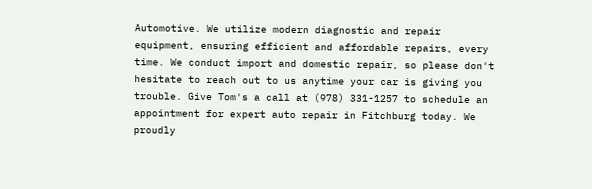Automotive. We utilize modern diagnostic and repair equipment, ensuring efficient and affordable repairs, every time. We conduct import and domestic repair, so please don't hesitate to reach out to us anytime your car is giving you trouble. Give Tom's a call at (978) 331-1257 to schedule an appointment for expert auto repair in Fitchburg today. We proudly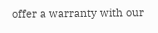offer a warranty with our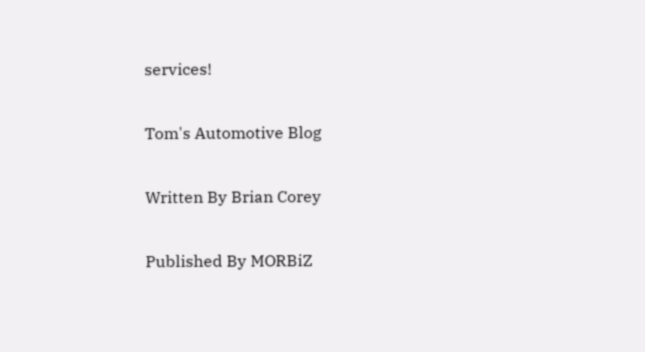services!

Tom's Automotive Blog

Written By Brian Corey

Published By MORBiZ